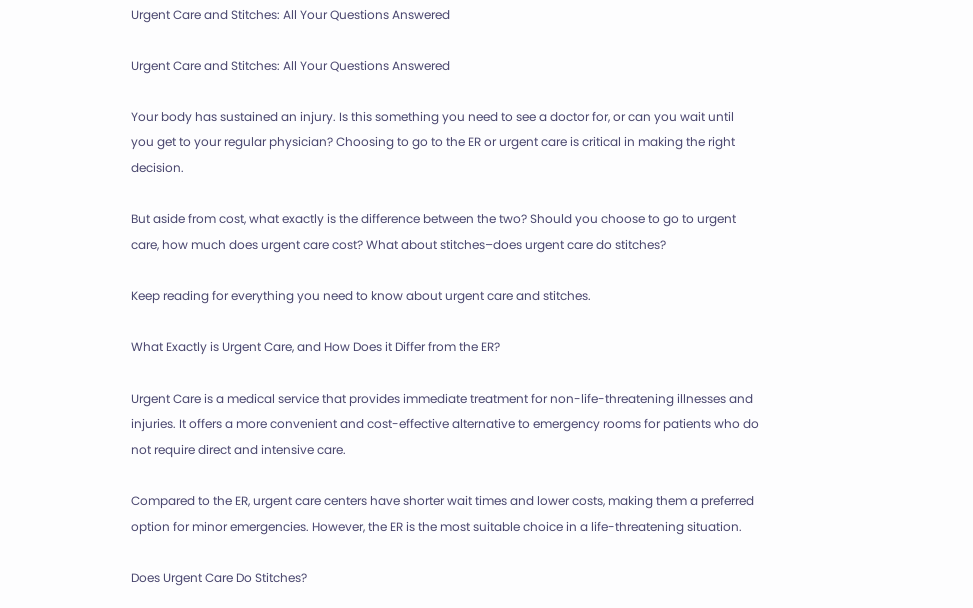Urgent Care and Stitches: All Your Questions Answered

Urgent Care and Stitches: All Your Questions Answered

Your body has sustained an injury. Is this something you need to see a doctor for, or can you wait until you get to your regular physician? Choosing to go to the ER or urgent care is critical in making the right decision.

But aside from cost, what exactly is the difference between the two? Should you choose to go to urgent care, how much does urgent care cost? What about stitches–does urgent care do stitches?

Keep reading for everything you need to know about urgent care and stitches.

What Exactly is Urgent Care, and How Does it Differ from the ER?

Urgent Care is a medical service that provides immediate treatment for non-life-threatening illnesses and injuries. It offers a more convenient and cost-effective alternative to emergency rooms for patients who do not require direct and intensive care.

Compared to the ER, urgent care centers have shorter wait times and lower costs, making them a preferred option for minor emergencies. However, the ER is the most suitable choice in a life-threatening situation.

Does Urgent Care Do Stitches?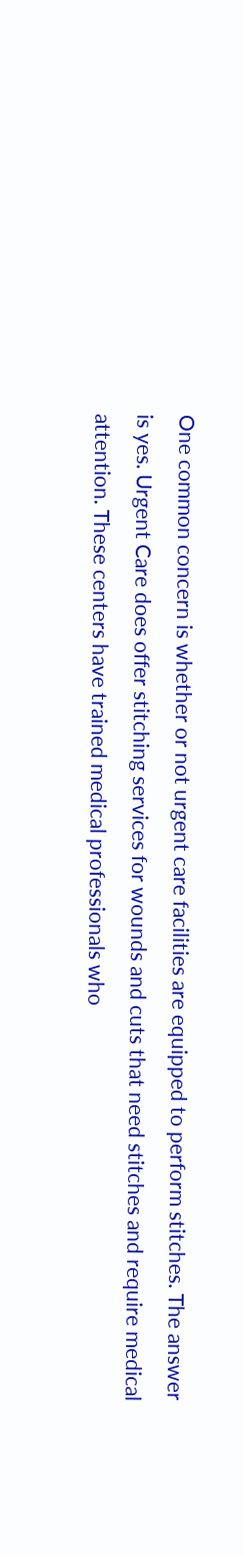One common concern is whether or not urgent care facilities are equipped to perform stitches. The answer is yes. Urgent Care does offer stitching services for wounds and cuts that need stitches and require medical attention. These centers have trained medical professionals who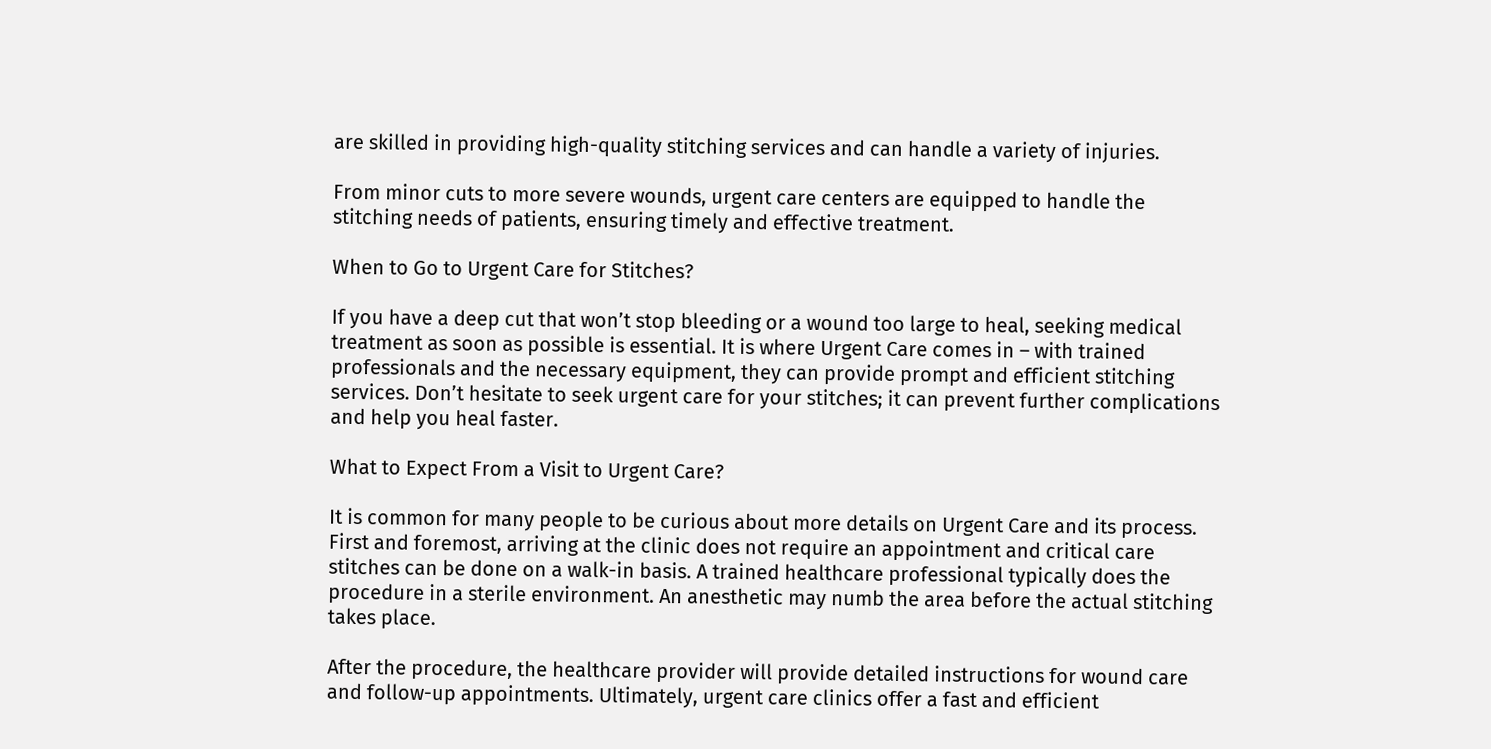are skilled in providing high-quality stitching services and can handle a variety of injuries.

From minor cuts to more severe wounds, urgent care centers are equipped to handle the stitching needs of patients, ensuring timely and effective treatment.

When to Go to Urgent Care for Stitches?

If you have a deep cut that won’t stop bleeding or a wound too large to heal, seeking medical treatment as soon as possible is essential. It is where Urgent Care comes in – with trained professionals and the necessary equipment, they can provide prompt and efficient stitching services. Don’t hesitate to seek urgent care for your stitches; it can prevent further complications and help you heal faster.

What to Expect From a Visit to Urgent Care?

It is common for many people to be curious about more details on Urgent Care and its process. First and foremost, arriving at the clinic does not require an appointment and critical care stitches can be done on a walk-in basis. A trained healthcare professional typically does the procedure in a sterile environment. An anesthetic may numb the area before the actual stitching takes place.

After the procedure, the healthcare provider will provide detailed instructions for wound care and follow-up appointments. Ultimately, urgent care clinics offer a fast and efficient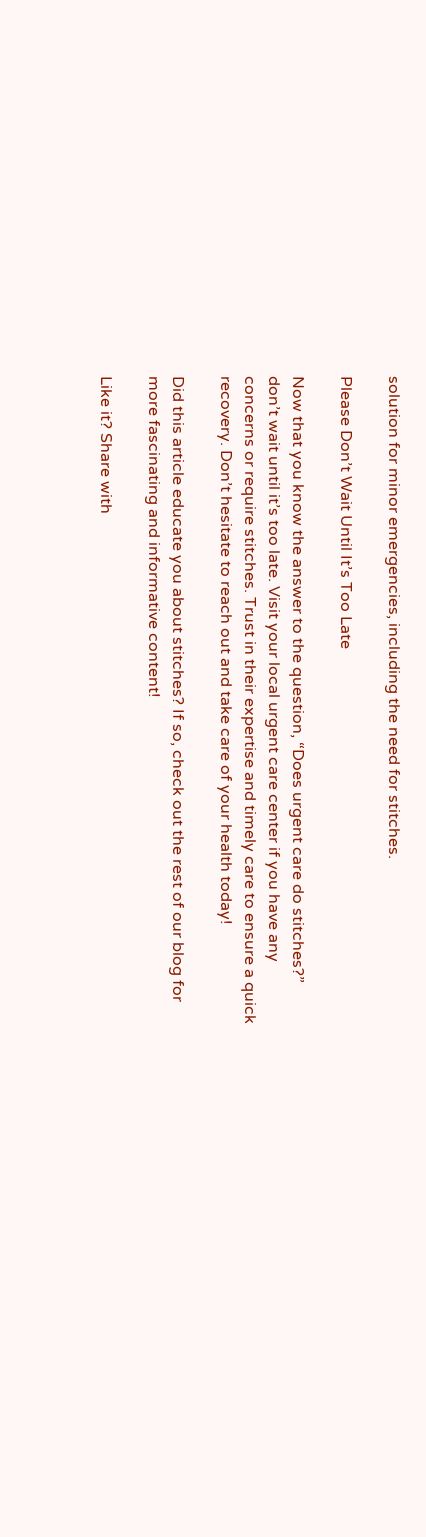solution for minor emergencies, including the need for stitches.

Please Don’t Wait Until It’s Too Late

Now that you know the answer to the question, “Does urgent care do stitches?” don’t wait until it’s too late. Visit your local urgent care center if you have any concerns or require stitches. Trust in their expertise and timely care to ensure a quick recovery. Don’t hesitate to reach out and take care of your health today!

Did this article educate you about stitches? If so, check out the rest of our blog for more fascinating and informative content!

Like it? Share with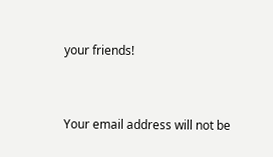your friends!



Your email address will not be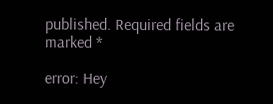published. Required fields are marked *

error: Hey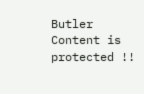Butler Content is protected !!